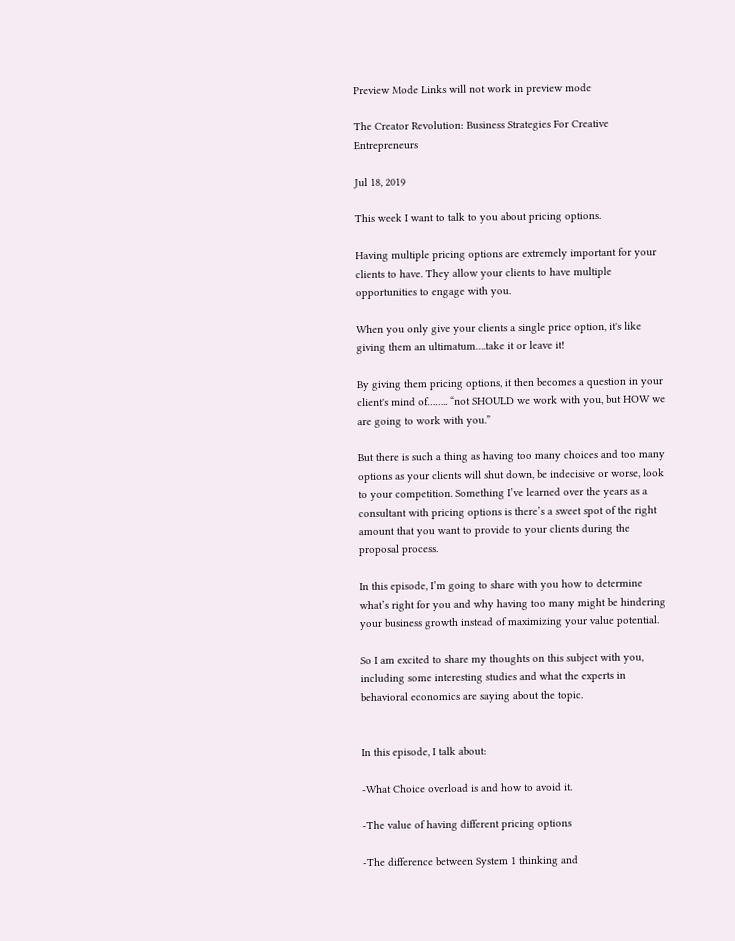Preview Mode Links will not work in preview mode

The Creator Revolution: Business Strategies For Creative Entrepreneurs

Jul 18, 2019

This week I want to talk to you about pricing options.

Having multiple pricing options are extremely important for your clients to have. They allow your clients to have multiple opportunities to engage with you.

When you only give your clients a single price option, it's like giving them an ultimatum….take it or leave it!

By giving them pricing options, it then becomes a question in your client's mind of…….. “not SHOULD we work with you, but HOW we are going to work with you.”

But there is such a thing as having too many choices and too many options as your clients will shut down, be indecisive or worse, look to your competition. Something I’ve learned over the years as a consultant with pricing options is there’s a sweet spot of the right amount that you want to provide to your clients during the proposal process.

In this episode, I’m going to share with you how to determine what’s right for you and why having too many might be hindering your business growth instead of maximizing your value potential.

So I am excited to share my thoughts on this subject with you, including some interesting studies and what the experts in behavioral economics are saying about the topic.


In this episode, I talk about:

-What Choice overload is and how to avoid it.

-The value of having different pricing options

-The difference between System 1 thinking and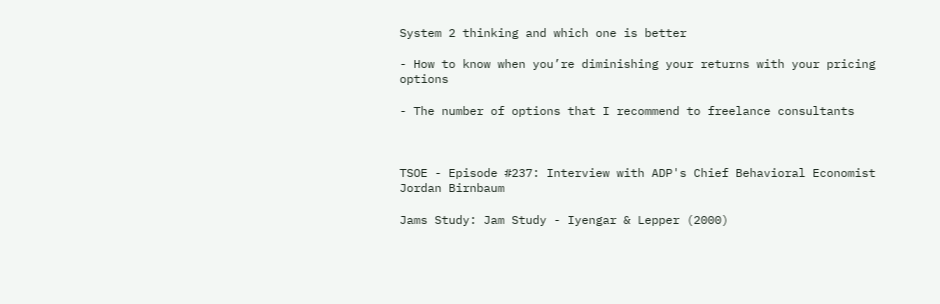System 2 thinking and which one is better

- How to know when you’re diminishing your returns with your pricing options

- The number of options that I recommend to freelance consultants



TSOE - Episode #237: Interview with ADP's Chief Behavioral Economist Jordan Birnbaum

Jams Study: Jam Study - Iyengar & Lepper (2000)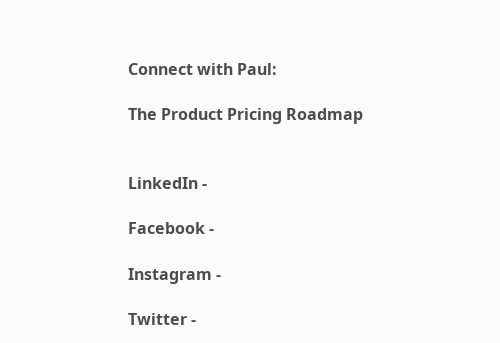Connect with Paul:

The Product Pricing Roadmap


LinkedIn -

Facebook -

Instagram -

Twitter -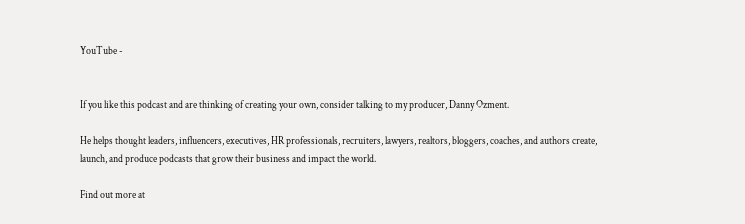YouTube -


If you like this podcast and are thinking of creating your own, consider talking to my producer, Danny Ozment.

He helps thought leaders, influencers, executives, HR professionals, recruiters, lawyers, realtors, bloggers, coaches, and authors create, launch, and produce podcasts that grow their business and impact the world.

Find out more at